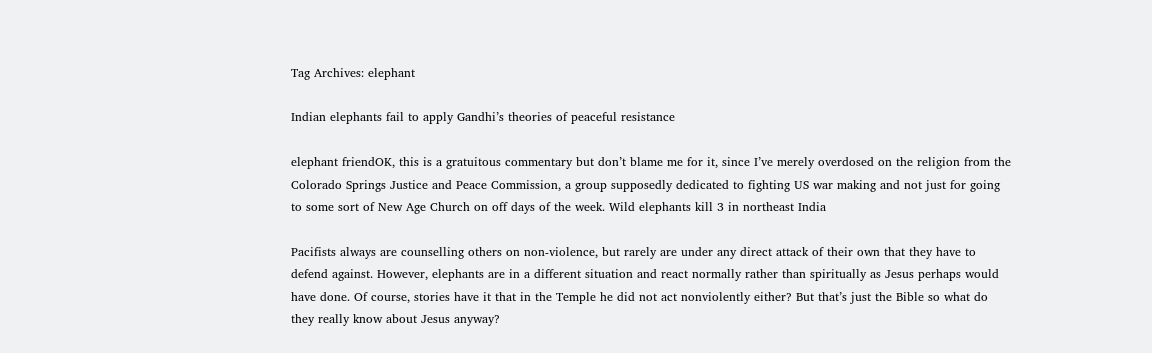Tag Archives: elephant

Indian elephants fail to apply Gandhi’s theories of peaceful resistance

elephant friendOK, this is a gratuitous commentary but don’t blame me for it, since I’ve merely overdosed on the religion from the Colorado Springs Justice and Peace Commission, a group supposedly dedicated to fighting US war making and not just for going to some sort of New Age Church on off days of the week. Wild elephants kill 3 in northeast India

Pacifists always are counselling others on non-violence, but rarely are under any direct attack of their own that they have to defend against. However, elephants are in a different situation and react normally rather than spiritually as Jesus perhaps would have done. Of course, stories have it that in the Temple he did not act nonviolently either? But that’s just the Bible so what do they really know about Jesus anyway?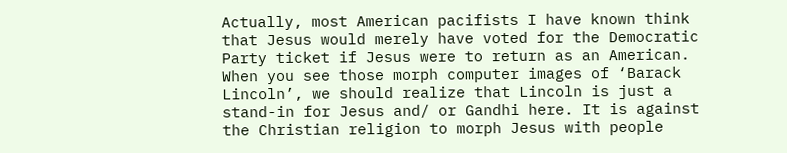Actually, most American pacifists I have known think that Jesus would merely have voted for the Democratic Party ticket if Jesus were to return as an American. When you see those morph computer images of ‘Barack Lincoln’, we should realize that Lincoln is just a stand-in for Jesus and/ or Gandhi here. It is against the Christian religion to morph Jesus with people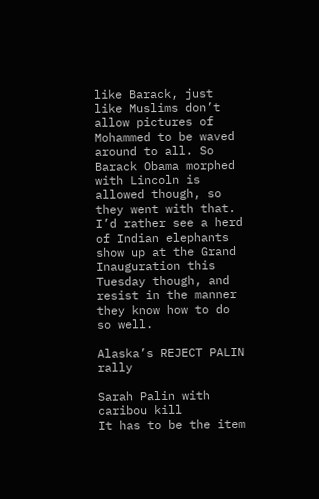like Barack, just like Muslims don’t allow pictures of Mohammed to be waved around to all. So Barack Obama morphed with Lincoln is allowed though, so they went with that. I’d rather see a herd of Indian elephants show up at the Grand Inauguration this Tuesday though, and resist in the manner they know how to do so well.

Alaska’s REJECT PALIN rally

Sarah Palin with caribou kill
It has to be the item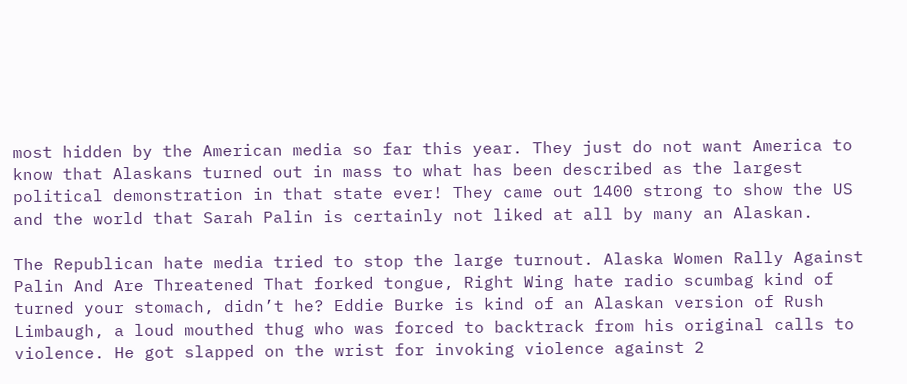most hidden by the American media so far this year. They just do not want America to know that Alaskans turned out in mass to what has been described as the largest political demonstration in that state ever! They came out 1400 strong to show the US and the world that Sarah Palin is certainly not liked at all by many an Alaskan.

The Republican hate media tried to stop the large turnout. Alaska Women Rally Against Palin And Are Threatened That forked tongue, Right Wing hate radio scumbag kind of turned your stomach, didn’t he? Eddie Burke is kind of an Alaskan version of Rush Limbaugh, a loud mouthed thug who was forced to backtrack from his original calls to violence. He got slapped on the wrist for invoking violence against 2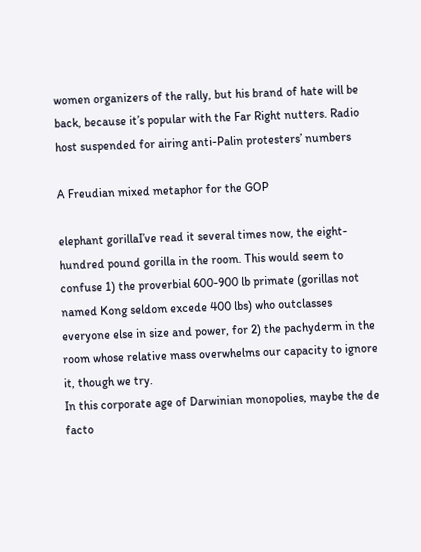women organizers of the rally, but his brand of hate will be back, because it’s popular with the Far Right nutters. Radio host suspended for airing anti-Palin protesters’ numbers

A Freudian mixed metaphor for the GOP

elephant gorillaI’ve read it several times now, the eight-hundred pound gorilla in the room. This would seem to confuse 1) the proverbial 600-900 lb primate (gorillas not named Kong seldom excede 400 lbs) who outclasses everyone else in size and power, for 2) the pachyderm in the room whose relative mass overwhelms our capacity to ignore it, though we try.
In this corporate age of Darwinian monopolies, maybe the de facto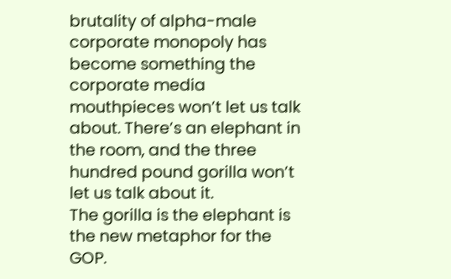brutality of alpha-male corporate monopoly has become something the corporate media mouthpieces won’t let us talk about. There’s an elephant in the room, and the three hundred pound gorilla won’t let us talk about it.
The gorilla is the elephant is the new metaphor for the GOP.